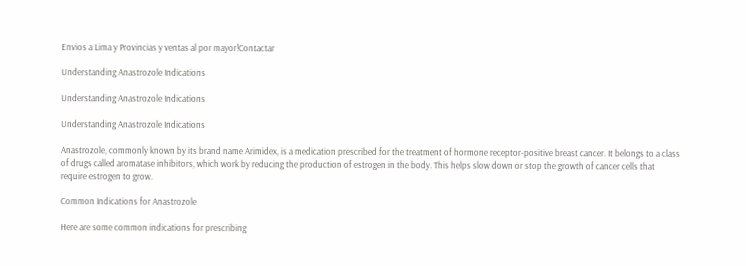Envios a Lima y Provincias y ventas al por mayor!Contactar

Understanding Anastrozole Indications

Understanding Anastrozole Indications

Understanding Anastrozole Indications

Anastrozole, commonly known by its brand name Arimidex, is a medication prescribed for the treatment of hormone receptor-positive breast cancer. It belongs to a class of drugs called aromatase inhibitors, which work by reducing the production of estrogen in the body. This helps slow down or stop the growth of cancer cells that require estrogen to grow.

Common Indications for Anastrozole

Here are some common indications for prescribing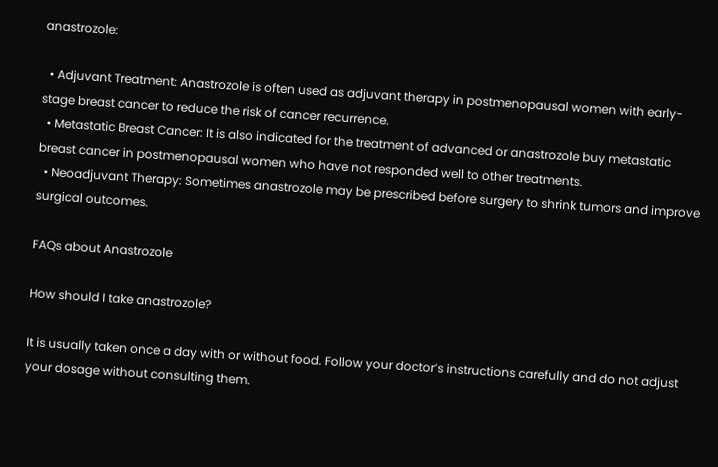anastrozole:

  • Adjuvant Treatment: Anastrozole is often used as adjuvant therapy in postmenopausal women with early-stage breast cancer to reduce the risk of cancer recurrence.
  • Metastatic Breast Cancer: It is also indicated for the treatment of advanced or anastrozole buy metastatic breast cancer in postmenopausal women who have not responded well to other treatments.
  • Neoadjuvant Therapy: Sometimes anastrozole may be prescribed before surgery to shrink tumors and improve surgical outcomes.

FAQs about Anastrozole

How should I take anastrozole?

It is usually taken once a day with or without food. Follow your doctor’s instructions carefully and do not adjust your dosage without consulting them.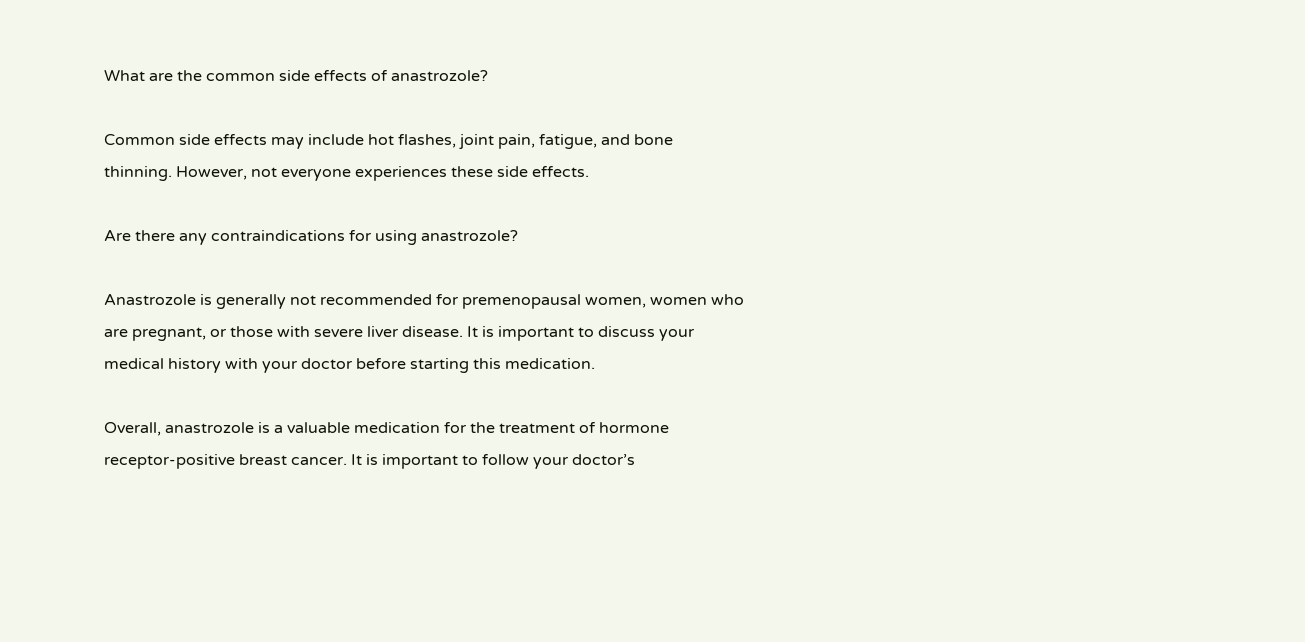What are the common side effects of anastrozole?

Common side effects may include hot flashes, joint pain, fatigue, and bone thinning. However, not everyone experiences these side effects.

Are there any contraindications for using anastrozole?

Anastrozole is generally not recommended for premenopausal women, women who are pregnant, or those with severe liver disease. It is important to discuss your medical history with your doctor before starting this medication.

Overall, anastrozole is a valuable medication for the treatment of hormone receptor-positive breast cancer. It is important to follow your doctor’s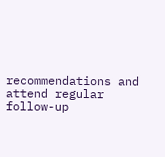recommendations and attend regular follow-up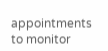appointments to monitor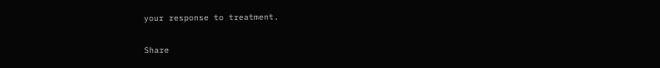your response to treatment.

Share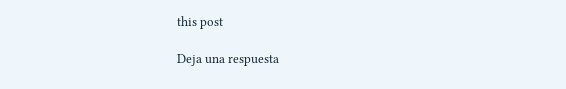this post

Deja una respuesta